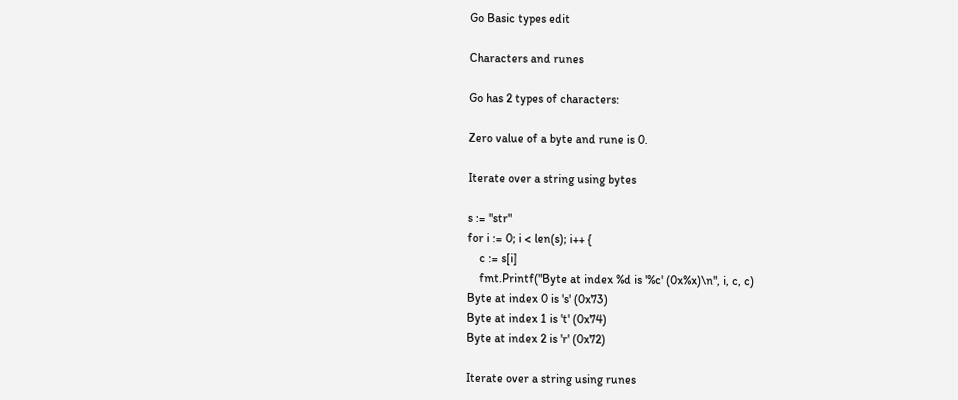Go Basic types edit

Characters and runes

Go has 2 types of characters:

Zero value of a byte and rune is 0.

Iterate over a string using bytes

s := "str"
for i := 0; i < len(s); i++ {
    c := s[i]
    fmt.Printf("Byte at index %d is '%c' (0x%x)\n", i, c, c)
Byte at index 0 is 's' (0x73)
Byte at index 1 is 't' (0x74)
Byte at index 2 is 'r' (0x72)

Iterate over a string using runes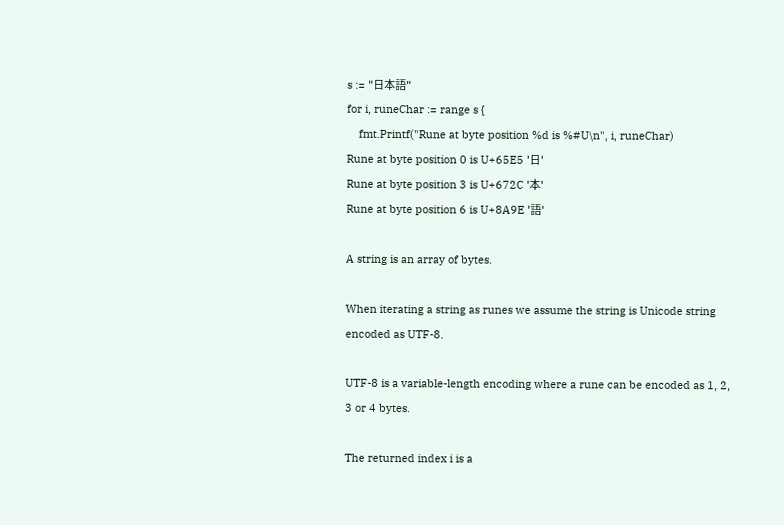s := "日本語"
for i, runeChar := range s {
    fmt.Printf("Rune at byte position %d is %#U\n", i, runeChar)
Rune at byte position 0 is U+65E5 '日'
Rune at byte position 3 is U+672C '本'
Rune at byte position 6 is U+8A9E '語'

A string is an array of bytes.

When iterating a string as runes we assume the string is Unicode string encoded as UTF-8.

UTF-8 is a variable-length encoding where a rune can be encoded as 1, 2, 3 or 4 bytes.

The returned index i is a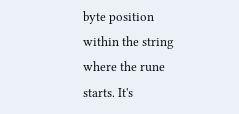byte position within the string where the rune starts. It's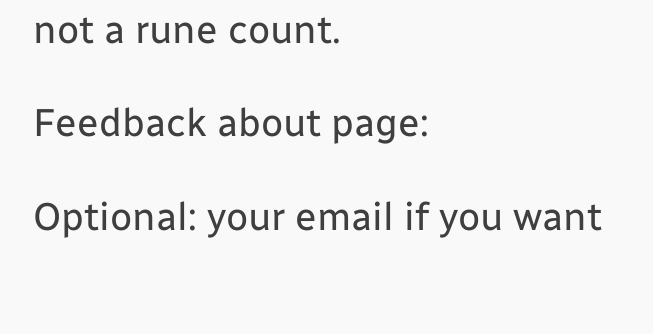not a rune count.

Feedback about page:

Optional: your email if you want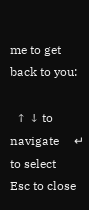me to get back to you:

  ↑ ↓ to navigate     ↵ to select     Esc to close